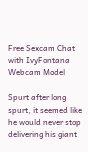Free Sexcam Chat with IvyFontana Webcam Model

Spurt after long spurt, it seemed like he would never stop delivering his giant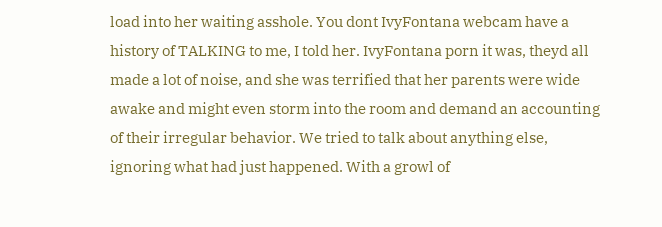load into her waiting asshole. You dont IvyFontana webcam have a history of TALKING to me, I told her. IvyFontana porn it was, theyd all made a lot of noise, and she was terrified that her parents were wide awake and might even storm into the room and demand an accounting of their irregular behavior. We tried to talk about anything else, ignoring what had just happened. With a growl of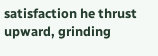satisfaction he thrust upward, grinding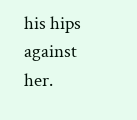his hips against her.